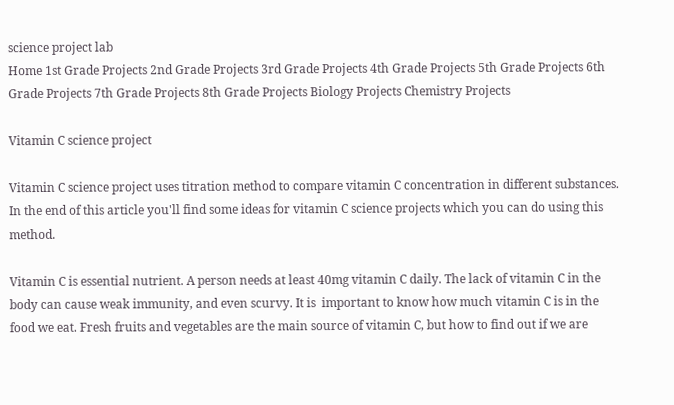science project lab
Home 1st Grade Projects 2nd Grade Projects 3rd Grade Projects 4th Grade Projects 5th Grade Projects 6th Grade Projects 7th Grade Projects 8th Grade Projects Biology Projects Chemistry Projects

Vitamin C science project

Vitamin C science project uses titration method to compare vitamin C concentration in different substances. In the end of this article you'll find some ideas for vitamin C science projects which you can do using this method.

Vitamin C is essential nutrient. A person needs at least 40mg vitamin C daily. The lack of vitamin C in the body can cause weak immunity, and even scurvy. It is  important to know how much vitamin C is in the food we eat. Fresh fruits and vegetables are the main source of vitamin C, but how to find out if we are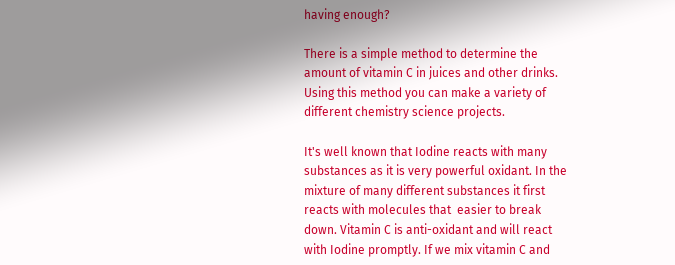having enough?

There is a simple method to determine the amount of vitamin C in juices and other drinks. Using this method you can make a variety of different chemistry science projects.

It's well known that Iodine reacts with many substances as it is very powerful oxidant. In the mixture of many different substances it first reacts with molecules that  easier to break down. Vitamin C is anti-oxidant and will react with Iodine promptly. If we mix vitamin C and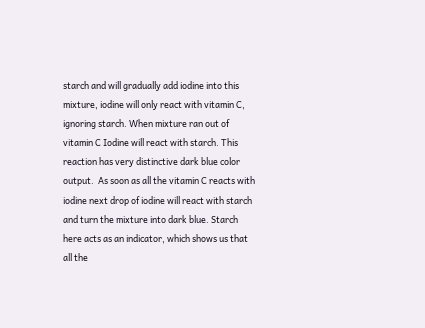starch and will gradually add iodine into this mixture, iodine will only react with vitamin C, ignoring starch. When mixture ran out of vitamin C Iodine will react with starch. This reaction has very distinctive dark blue color output.  As soon as all the vitamin C reacts with iodine next drop of iodine will react with starch and turn the mixture into dark blue. Starch here acts as an indicator, which shows us that all the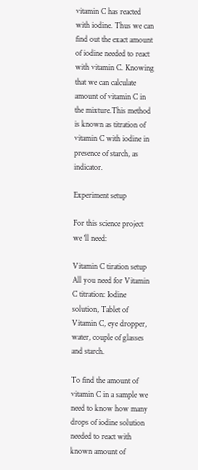vitamin C has reacted with iodine. Thus we can find out the exact amount of iodine needed to react with vitamin C. Knowing that we can calculate amount of vitamin C in the mixture.This method is known as titration of vitamin C with iodine in presence of starch, as indicator.

Experiment setup

For this science project we 'll need:

Vitamin C tiration setup
All you need for Vitamin C titration: Iodine solution, Tablet of Vitamin C, eye dropper, water, couple of glasses and starch.

To find the amount of vitamin C in a sample we need to know how many drops of iodine solution needed to react with known amount of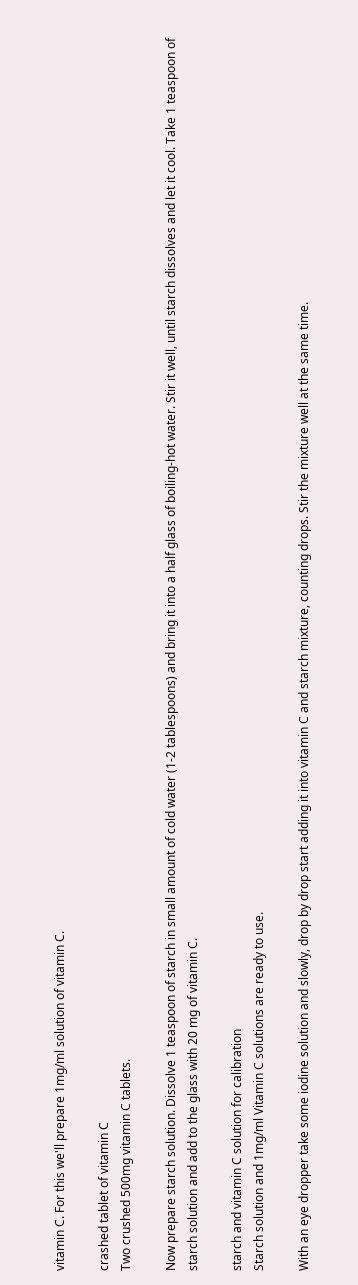vitamin C. For this we'll prepare 1mg/ml solution of vitamin C.

crashed tablet of vitamin C
Two crushed 500mg vitamin C tablets.

Now prepare starch solution. Dissolve 1 teaspoon of starch in small amount of cold water (1-2 tablespoons) and bring it into a half glass of boiling-hot water. Stir it well, until starch dissolves and let it cool. Take 1 teaspoon of starch solution and add to the glass with 20 mg of vitamin C.

starch and vitamin C solution for calibration
Starch solution and 1mg/ml Vitamin C solutions are ready to use.

With an eye dropper take some iodine solution and slowly, drop by drop start adding it into vitamin C and starch mixture, counting drops. Stir the mixture well at the same time.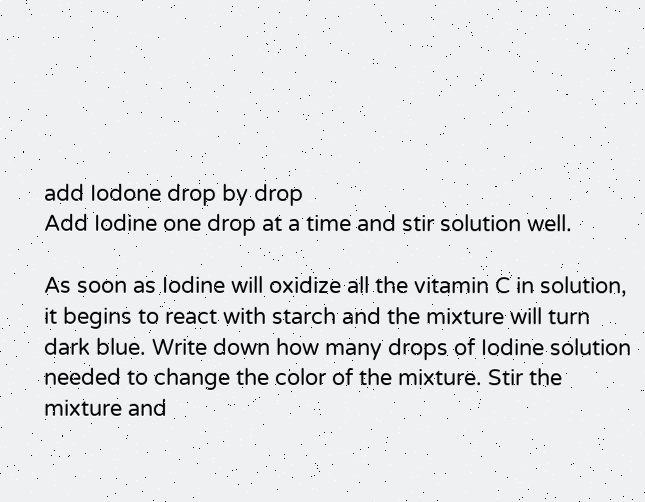add Iodone drop by drop
Add Iodine one drop at a time and stir solution well.

As soon as Iodine will oxidize all the vitamin C in solution, it begins to react with starch and the mixture will turn dark blue. Write down how many drops of Iodine solution needed to change the color of the mixture. Stir the mixture and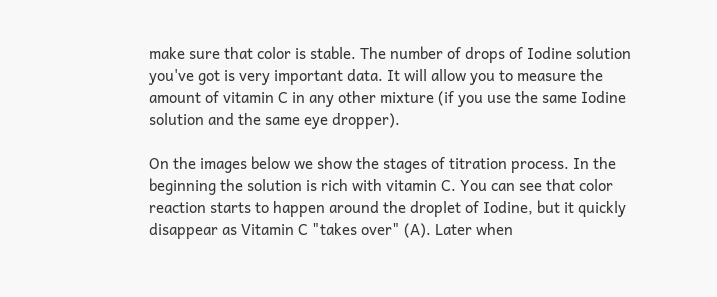make sure that color is stable. The number of drops of Iodine solution you've got is very important data. It will allow you to measure the amount of vitamin C in any other mixture (if you use the same Iodine solution and the same eye dropper).

On the images below we show the stages of titration process. In the beginning the solution is rich with vitamin C. You can see that color reaction starts to happen around the droplet of Iodine, but it quickly disappear as Vitamin C "takes over" (A). Later when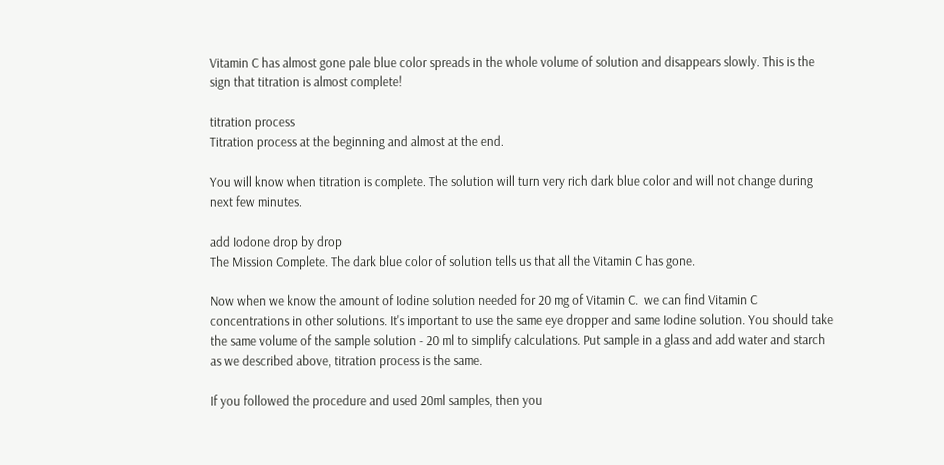Vitamin C has almost gone pale blue color spreads in the whole volume of solution and disappears slowly. This is the sign that titration is almost complete!

titration process
Titration process at the beginning and almost at the end.

You will know when titration is complete. The solution will turn very rich dark blue color and will not change during next few minutes.

add Iodone drop by drop
The Mission Complete. The dark blue color of solution tells us that all the Vitamin C has gone.

Now when we know the amount of Iodine solution needed for 20 mg of Vitamin C.  we can find Vitamin C concentrations in other solutions. It's important to use the same eye dropper and same Iodine solution. You should take the same volume of the sample solution - 20 ml to simplify calculations. Put sample in a glass and add water and starch as we described above, titration process is the same.

If you followed the procedure and used 20ml samples, then you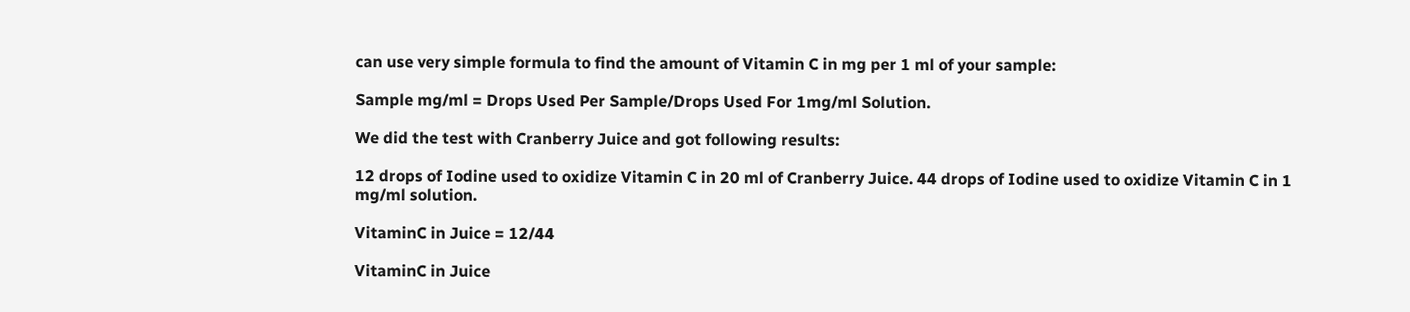can use very simple formula to find the amount of Vitamin C in mg per 1 ml of your sample:

Sample mg/ml = Drops Used Per Sample/Drops Used For 1mg/ml Solution.

We did the test with Cranberry Juice and got following results:

12 drops of Iodine used to oxidize Vitamin C in 20 ml of Cranberry Juice. 44 drops of Iodine used to oxidize Vitamin C in 1 mg/ml solution.

VitaminC in Juice = 12/44

VitaminC in Juice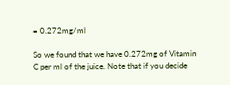= 0.272mg/ml

So we found that we have 0.272mg of Vitamin C per ml of the juice. Note that if you decide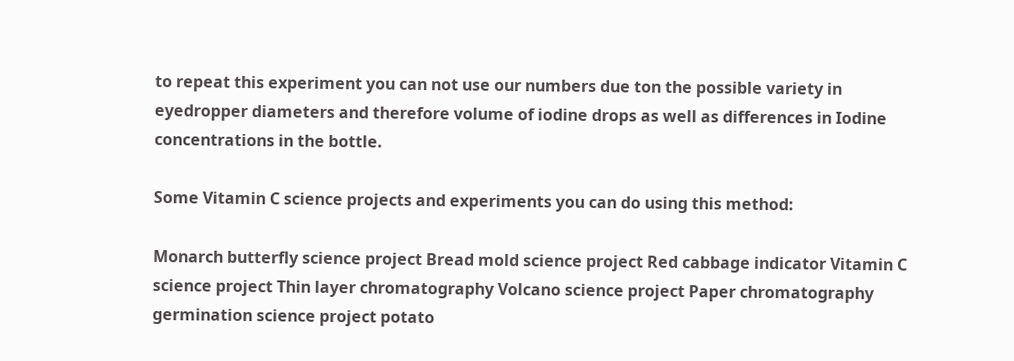to repeat this experiment you can not use our numbers due ton the possible variety in eyedropper diameters and therefore volume of iodine drops as well as differences in Iodine concentrations in the bottle.

Some Vitamin C science projects and experiments you can do using this method:

Monarch butterfly science project Bread mold science project Red cabbage indicator Vitamin C science project Thin layer chromatography Volcano science project Paper chromatography germination science project potato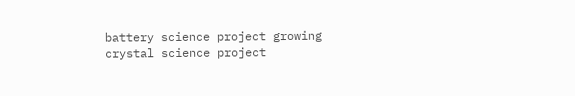battery science project growing crystal science project